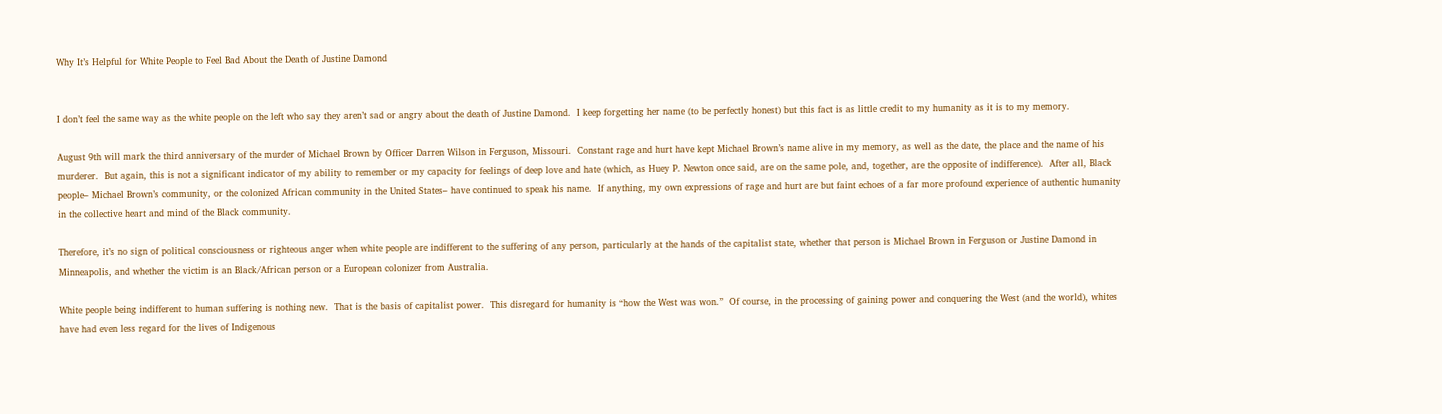Why It’s Helpful for White People to Feel Bad About the Death of Justine Damond


I don’t feel the same way as the white people on the left who say they aren’t sad or angry about the death of Justine Damond.  I keep forgetting her name (to be perfectly honest) but this fact is as little credit to my humanity as it is to my memory.

August 9th will mark the third anniversary of the murder of Michael Brown by Officer Darren Wilson in Ferguson, Missouri.  Constant rage and hurt have kept Michael Brown’s name alive in my memory, as well as the date, the place and the name of his murderer.  But again, this is not a significant indicator of my ability to remember or my capacity for feelings of deep love and hate (which, as Huey P. Newton once said, are on the same pole, and, together, are the opposite of indifference).  After all, Black people– Michael Brown’s community, or the colonized African community in the United States– have continued to speak his name.  If anything, my own expressions of rage and hurt are but faint echoes of a far more profound experience of authentic humanity in the collective heart and mind of the Black community.

Therefore, it’s no sign of political consciousness or righteous anger when white people are indifferent to the suffering of any person, particularly at the hands of the capitalist state, whether that person is Michael Brown in Ferguson or Justine Damond in Minneapolis, and whether the victim is an Black/African person or a European colonizer from Australia.

White people being indifferent to human suffering is nothing new.  That is the basis of capitalist power.  This disregard for humanity is “how the West was won.”  Of course, in the processing of gaining power and conquering the West (and the world), whites have had even less regard for the lives of Indigenous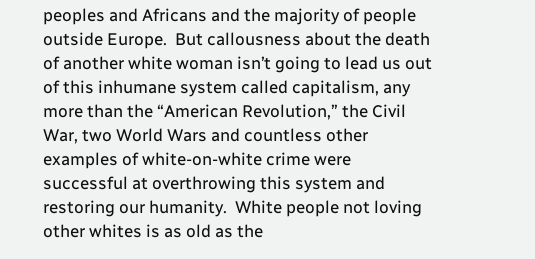peoples and Africans and the majority of people outside Europe.  But callousness about the death of another white woman isn’t going to lead us out of this inhumane system called capitalism, any more than the “American Revolution,” the Civil War, two World Wars and countless other examples of white-on-white crime were successful at overthrowing this system and restoring our humanity.  White people not loving other whites is as old as the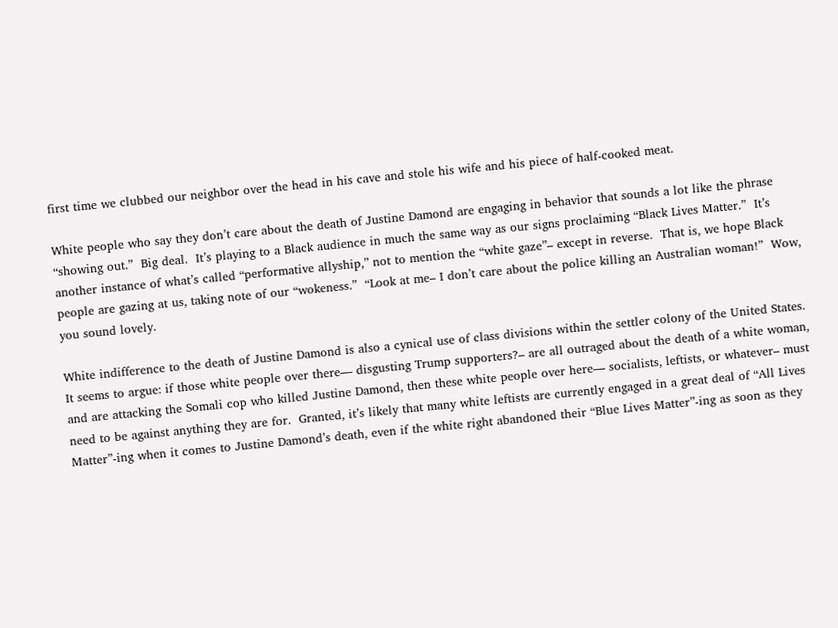first time we clubbed our neighbor over the head in his cave and stole his wife and his piece of half-cooked meat.

White people who say they don’t care about the death of Justine Damond are engaging in behavior that sounds a lot like the phrase “showing out.”  Big deal.  It’s playing to a Black audience in much the same way as our signs proclaiming “Black Lives Matter.”  It’s another instance of what’s called “performative allyship,” not to mention the “white gaze”– except in reverse.  That is, we hope Black people are gazing at us, taking note of our “wokeness.”  “Look at me– I don’t care about the police killing an Australian woman!”  Wow, you sound lovely.

White indifference to the death of Justine Damond is also a cynical use of class divisions within the settler colony of the United States.  It seems to argue: if those white people over there— disgusting Trump supporters?– are all outraged about the death of a white woman, and are attacking the Somali cop who killed Justine Damond, then these white people over here— socialists, leftists, or whatever– must need to be against anything they are for.  Granted, it’s likely that many white leftists are currently engaged in a great deal of “All Lives Matter”-ing when it comes to Justine Damond’s death, even if the white right abandoned their “Blue Lives Matter”-ing as soon as they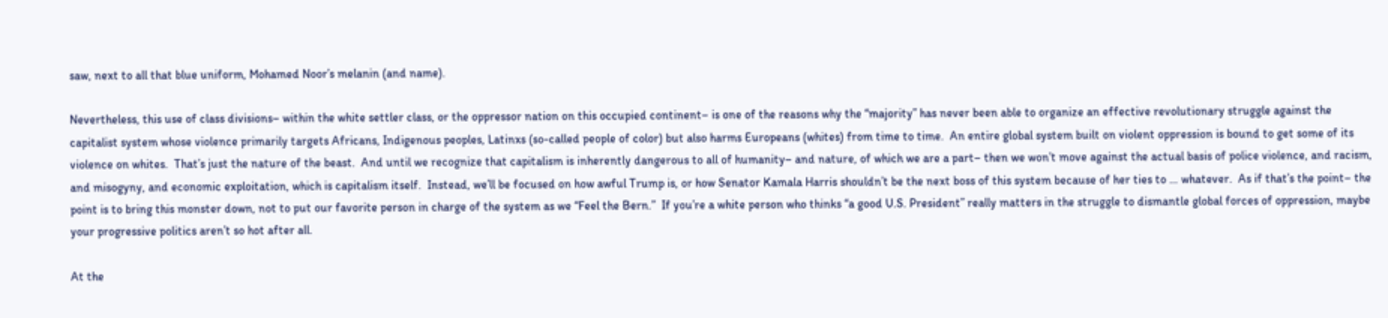saw, next to all that blue uniform, Mohamed Noor’s melanin (and name).

Nevertheless, this use of class divisions– within the white settler class, or the oppressor nation on this occupied continent– is one of the reasons why the “majority” has never been able to organize an effective revolutionary struggle against the capitalist system whose violence primarily targets Africans, Indigenous peoples, Latinxs (so-called people of color) but also harms Europeans (whites) from time to time.  An entire global system built on violent oppression is bound to get some of its violence on whites.  That’s just the nature of the beast.  And until we recognize that capitalism is inherently dangerous to all of humanity– and nature, of which we are a part– then we won’t move against the actual basis of police violence, and racism, and misogyny, and economic exploitation, which is capitalism itself.  Instead, we’ll be focused on how awful Trump is, or how Senator Kamala Harris shouldn’t be the next boss of this system because of her ties to … whatever.  As if that’s the point– the point is to bring this monster down, not to put our favorite person in charge of the system as we “Feel the Bern.”  If you’re a white person who thinks “a good U.S. President” really matters in the struggle to dismantle global forces of oppression, maybe your progressive politics aren’t so hot after all.

At the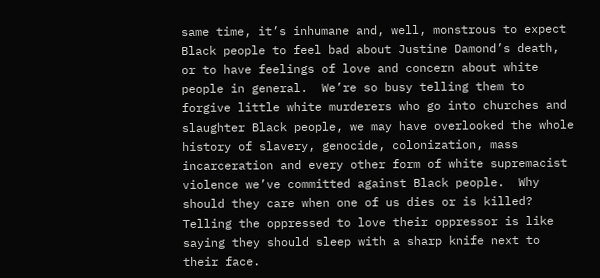same time, it’s inhumane and, well, monstrous to expect Black people to feel bad about Justine Damond’s death, or to have feelings of love and concern about white people in general.  We’re so busy telling them to forgive little white murderers who go into churches and slaughter Black people, we may have overlooked the whole history of slavery, genocide, colonization, mass incarceration and every other form of white supremacist violence we’ve committed against Black people.  Why should they care when one of us dies or is killed?  Telling the oppressed to love their oppressor is like saying they should sleep with a sharp knife next to their face.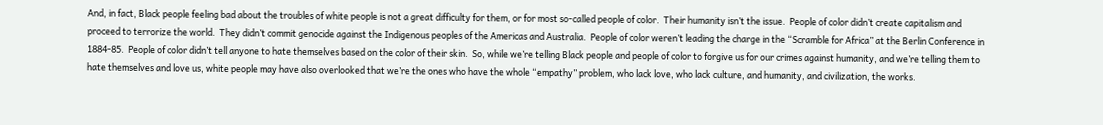And, in fact, Black people feeling bad about the troubles of white people is not a great difficulty for them, or for most so-called people of color.  Their humanity isn’t the issue.  People of color didn’t create capitalism and proceed to terrorize the world.  They didn’t commit genocide against the Indigenous peoples of the Americas and Australia.  People of color weren’t leading the charge in the “Scramble for Africa” at the Berlin Conference in 1884-85.  People of color didn’t tell anyone to hate themselves based on the color of their skin.  So, while we’re telling Black people and people of color to forgive us for our crimes against humanity, and we’re telling them to hate themselves and love us, white people may have also overlooked that we’re the ones who have the whole “empathy” problem, who lack love, who lack culture, and humanity, and civilization, the works.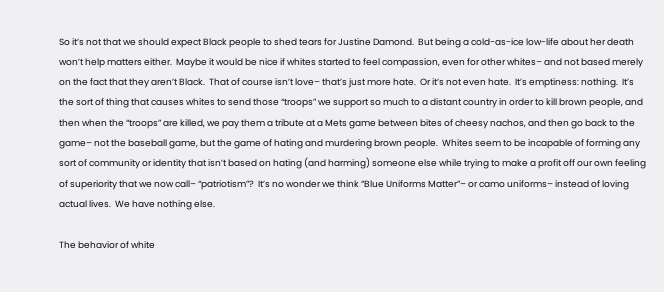So it’s not that we should expect Black people to shed tears for Justine Damond.  But being a cold-as-ice low-life about her death won’t help matters either.  Maybe it would be nice if whites started to feel compassion, even for other whites– and not based merely on the fact that they aren’t Black.  That of course isn’t love– that’s just more hate.  Or it’s not even hate.  It’s emptiness: nothing.  It’s the sort of thing that causes whites to send those “troops” we support so much to a distant country in order to kill brown people, and then when the “troops” are killed, we pay them a tribute at a Mets game between bites of cheesy nachos, and then go back to the game– not the baseball game, but the game of hating and murdering brown people.  Whites seem to be incapable of forming any sort of community or identity that isn’t based on hating (and harming) someone else while trying to make a profit off our own feeling of superiority that we now call– “patriotism”?  It’s no wonder we think “Blue Uniforms Matter”– or camo uniforms– instead of loving actual lives.  We have nothing else.

The behavior of white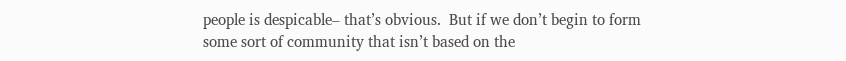people is despicable– that’s obvious.  But if we don’t begin to form some sort of community that isn’t based on the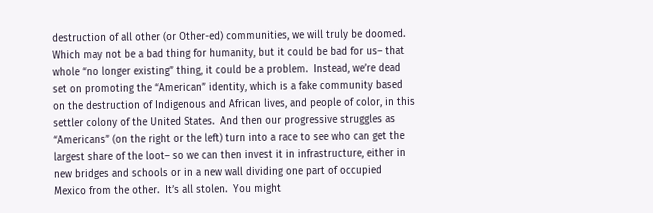destruction of all other (or Other-ed) communities, we will truly be doomed.  Which may not be a bad thing for humanity, but it could be bad for us– that whole “no longer existing” thing, it could be a problem.  Instead, we’re dead set on promoting the “American” identity, which is a fake community based on the destruction of Indigenous and African lives, and people of color, in this settler colony of the United States.  And then our progressive struggles as “Americans” (on the right or the left) turn into a race to see who can get the largest share of the loot– so we can then invest it in infrastructure, either in new bridges and schools or in a new wall dividing one part of occupied Mexico from the other.  It’s all stolen.  You might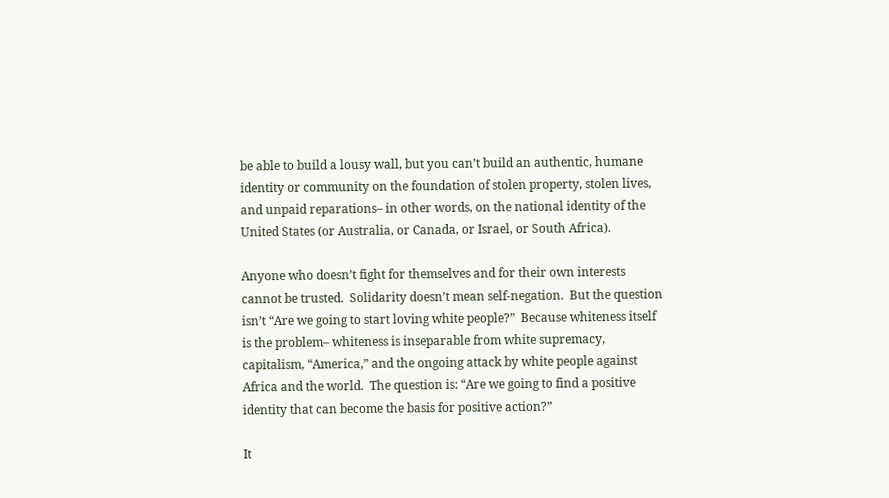be able to build a lousy wall, but you can’t build an authentic, humane identity or community on the foundation of stolen property, stolen lives, and unpaid reparations– in other words, on the national identity of the United States (or Australia, or Canada, or Israel, or South Africa).

Anyone who doesn’t fight for themselves and for their own interests cannot be trusted.  Solidarity doesn’t mean self-negation.  But the question isn’t “Are we going to start loving white people?”  Because whiteness itself is the problem– whiteness is inseparable from white supremacy, capitalism, “America,” and the ongoing attack by white people against Africa and the world.  The question is: “Are we going to find a positive identity that can become the basis for positive action?”

It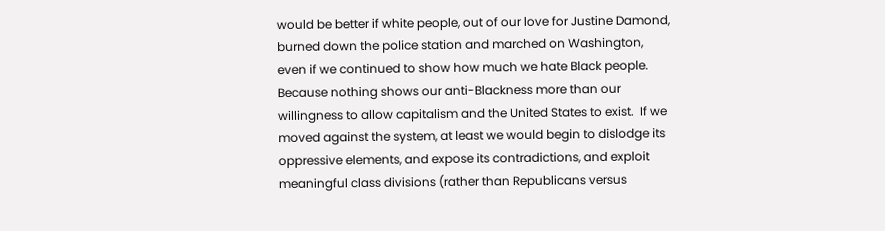would be better if white people, out of our love for Justine Damond, burned down the police station and marched on Washington, even if we continued to show how much we hate Black people.  Because nothing shows our anti-Blackness more than our willingness to allow capitalism and the United States to exist.  If we moved against the system, at least we would begin to dislodge its oppressive elements, and expose its contradictions, and exploit meaningful class divisions (rather than Republicans versus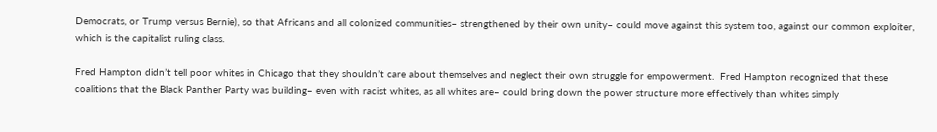Democrats, or Trump versus Bernie), so that Africans and all colonized communities– strengthened by their own unity– could move against this system too, against our common exploiter, which is the capitalist ruling class.

Fred Hampton didn’t tell poor whites in Chicago that they shouldn’t care about themselves and neglect their own struggle for empowerment.  Fred Hampton recognized that these coalitions that the Black Panther Party was building– even with racist whites, as all whites are– could bring down the power structure more effectively than whites simply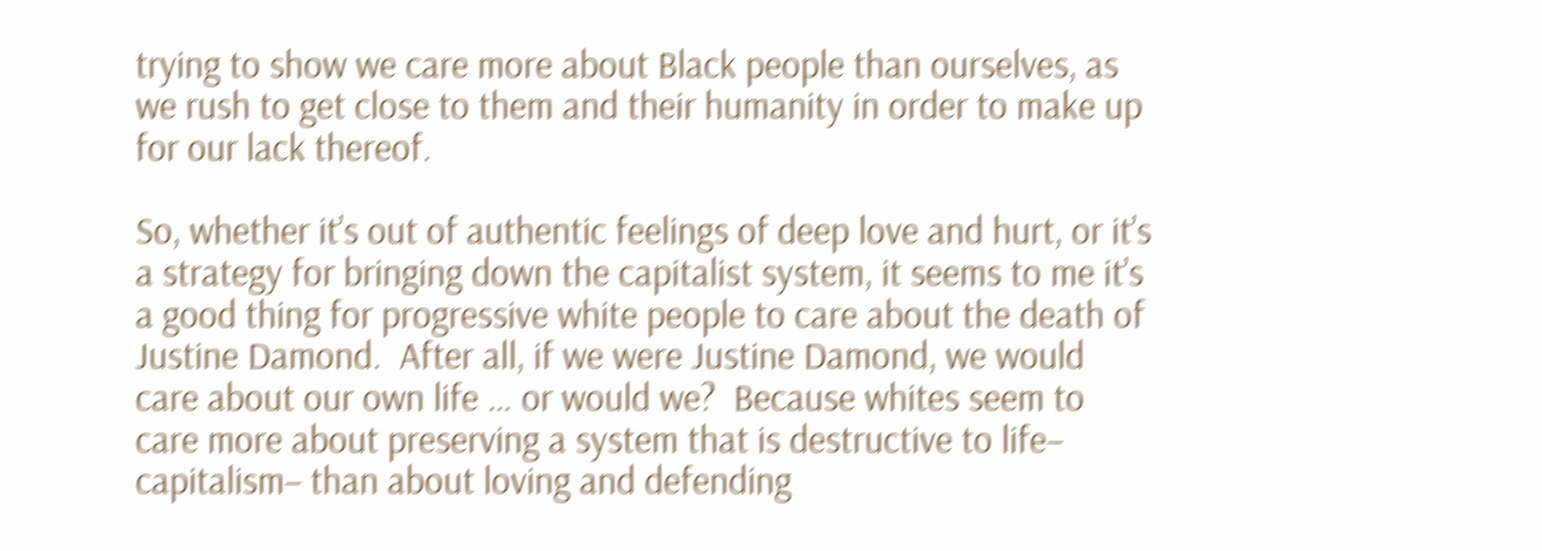trying to show we care more about Black people than ourselves, as we rush to get close to them and their humanity in order to make up for our lack thereof.

So, whether it’s out of authentic feelings of deep love and hurt, or it’s a strategy for bringing down the capitalist system, it seems to me it’s a good thing for progressive white people to care about the death of Justine Damond.  After all, if we were Justine Damond, we would care about our own life … or would we?  Because whites seem to care more about preserving a system that is destructive to life– capitalism– than about loving and defending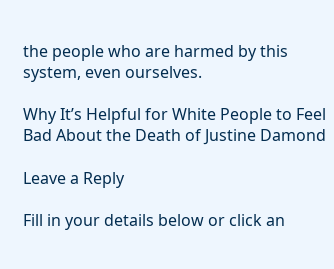the people who are harmed by this system, even ourselves.

Why It’s Helpful for White People to Feel Bad About the Death of Justine Damond

Leave a Reply

Fill in your details below or click an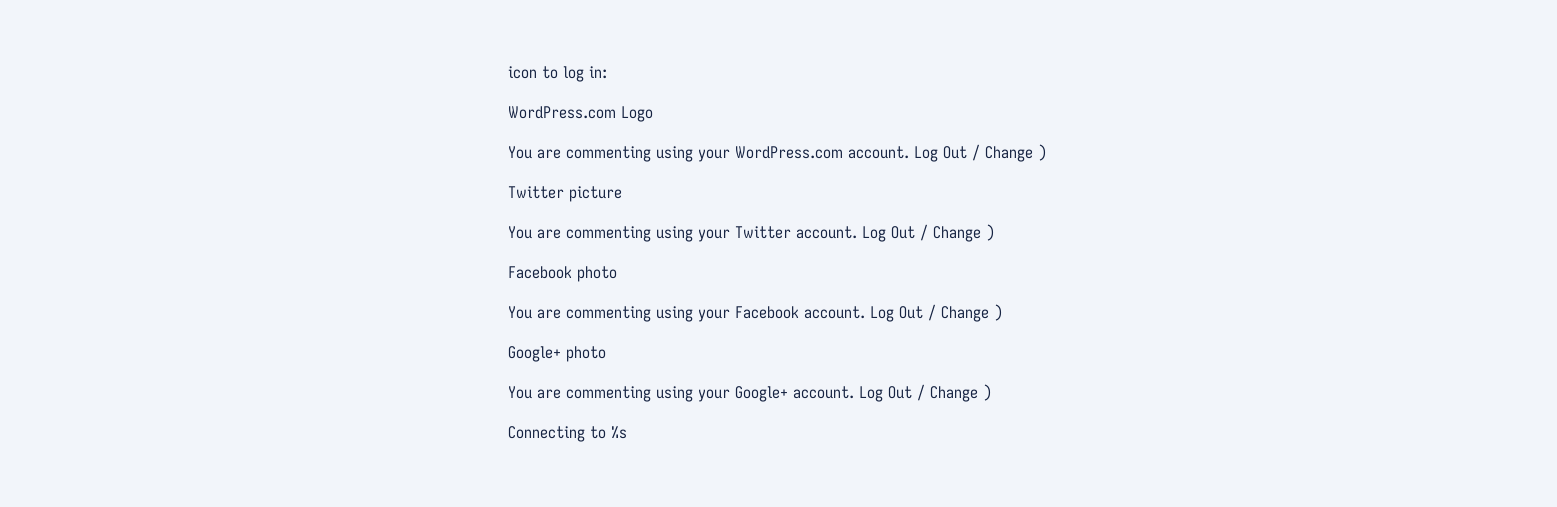icon to log in:

WordPress.com Logo

You are commenting using your WordPress.com account. Log Out / Change )

Twitter picture

You are commenting using your Twitter account. Log Out / Change )

Facebook photo

You are commenting using your Facebook account. Log Out / Change )

Google+ photo

You are commenting using your Google+ account. Log Out / Change )

Connecting to %s